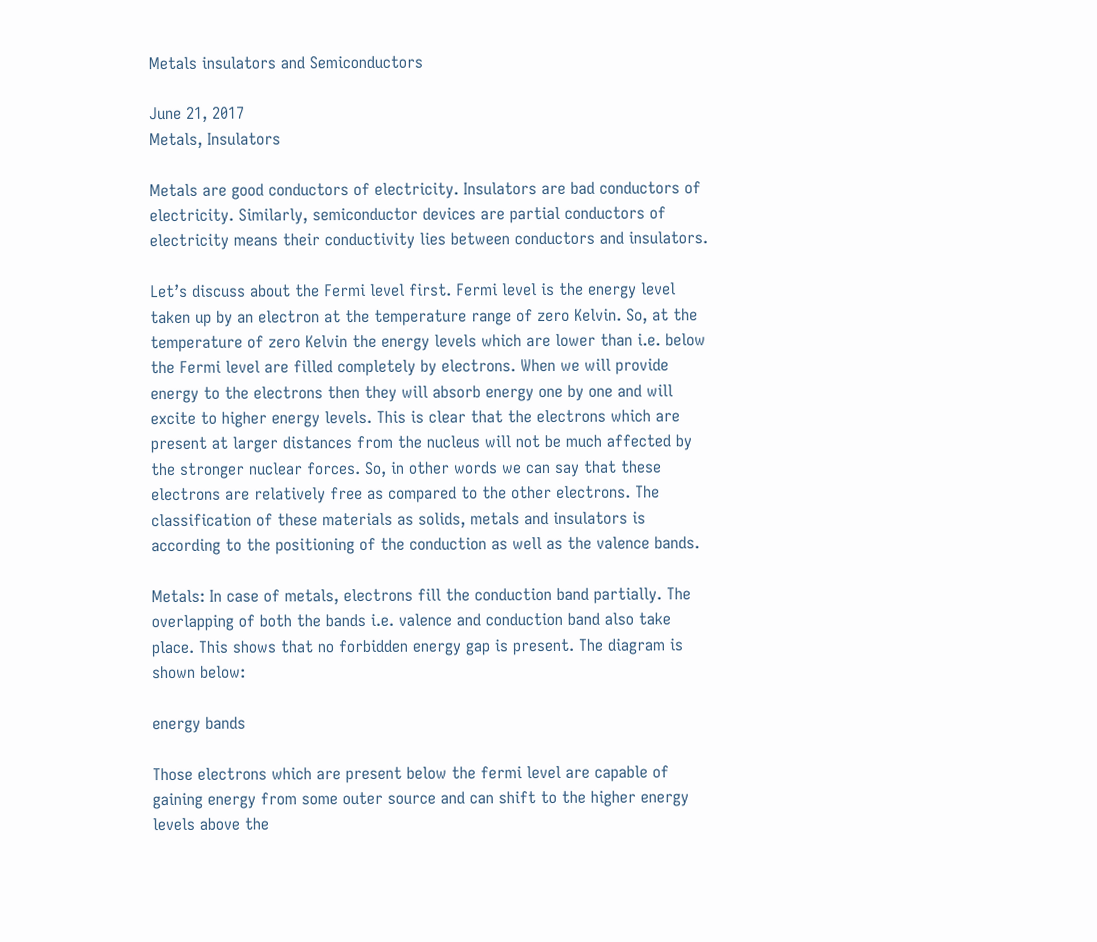Metals insulators and Semiconductors

June 21, 2017
Metals, Insulators

Metals are good conductors of electricity. Insulators are bad conductors of electricity. Similarly, semiconductor devices are partial conductors of electricity means their conductivity lies between conductors and insulators.

Let’s discuss about the Fermi level first. Fermi level is the energy level taken up by an electron at the temperature range of zero Kelvin. So, at the temperature of zero Kelvin the energy levels which are lower than i.e. below the Fermi level are filled completely by electrons. When we will provide energy to the electrons then they will absorb energy one by one and will excite to higher energy levels. This is clear that the electrons which are present at larger distances from the nucleus will not be much affected by the stronger nuclear forces. So, in other words we can say that these electrons are relatively free as compared to the other electrons. The classification of these materials as solids, metals and insulators is according to the positioning of the conduction as well as the valence bands.

Metals: In case of metals, electrons fill the conduction band partially. The overlapping of both the bands i.e. valence and conduction band also take place. This shows that no forbidden energy gap is present. The diagram is shown below:

energy bands

Those electrons which are present below the fermi level are capable of gaining energy from some outer source and can shift to the higher energy levels above the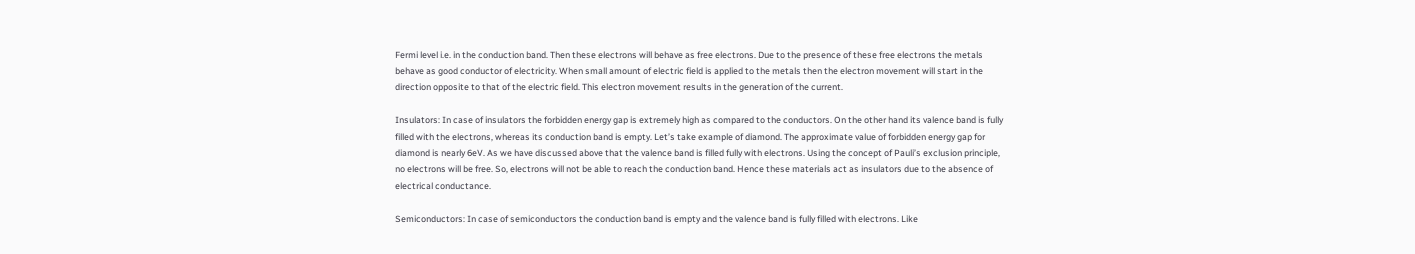Fermi level i.e. in the conduction band. Then these electrons will behave as free electrons. Due to the presence of these free electrons the metals behave as good conductor of electricity. When small amount of electric field is applied to the metals then the electron movement will start in the direction opposite to that of the electric field. This electron movement results in the generation of the current.

Insulators: In case of insulators the forbidden energy gap is extremely high as compared to the conductors. On the other hand its valence band is fully filled with the electrons, whereas its conduction band is empty. Let’s take example of diamond. The approximate value of forbidden energy gap for diamond is nearly 6eV. As we have discussed above that the valence band is filled fully with electrons. Using the concept of Pauli’s exclusion principle, no electrons will be free. So, electrons will not be able to reach the conduction band. Hence these materials act as insulators due to the absence of electrical conductance.

Semiconductors: In case of semiconductors the conduction band is empty and the valence band is fully filled with electrons. Like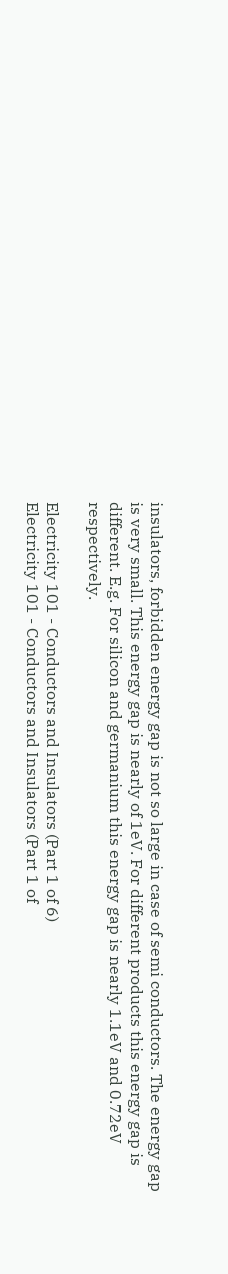insulators, forbidden energy gap is not so large in case of semi conductors. The energy gap is very small. This energy gap is nearly of 1eV. For different products this energy gap is different. E.g. For silicon and germanium this energy gap is nearly 1.1eV and 0.72eV respectively.

Electricity 101 - Conductors and Insulators (Part 1 of 6)
Electricity 101 - Conductors and Insulators (Part 1 of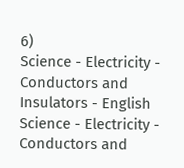6)
Science - Electricity - Conductors and Insulators - English
Science - Electricity - Conductors and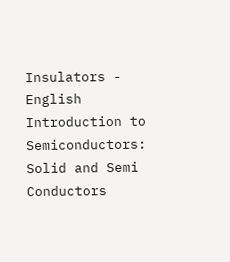Insulators - English
Introduction to Semiconductors: Solid and Semi Conductors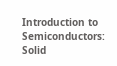Introduction to Semiconductors: Solid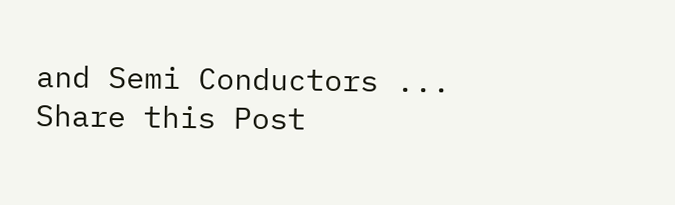and Semi Conductors ...
Share this Post